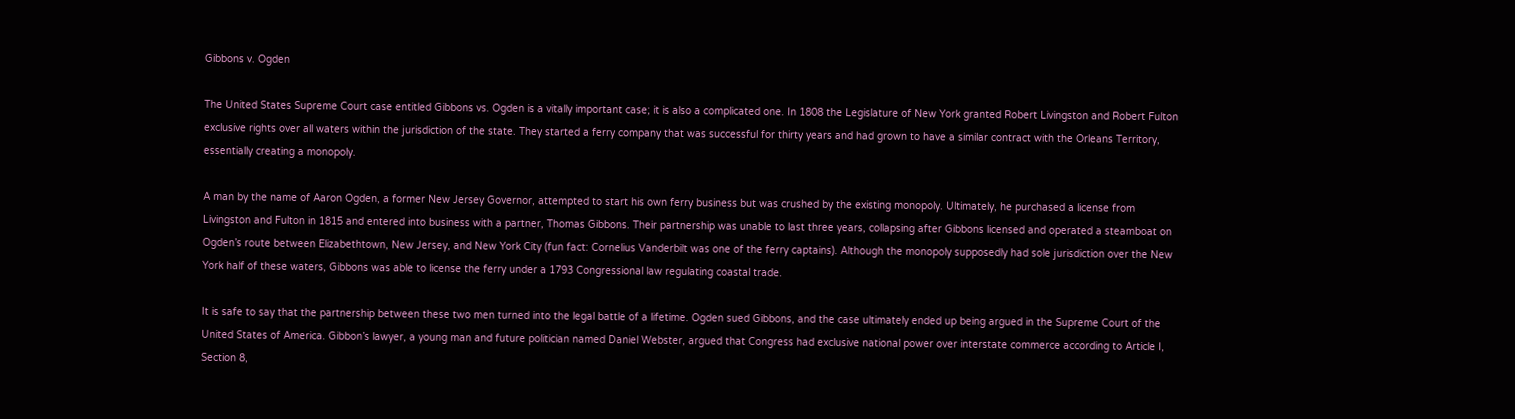Gibbons v. Ogden

The United States Supreme Court case entitled Gibbons vs. Ogden is a vitally important case; it is also a complicated one. In 1808 the Legislature of New York granted Robert Livingston and Robert Fulton exclusive rights over all waters within the jurisdiction of the state. They started a ferry company that was successful for thirty years and had grown to have a similar contract with the Orleans Territory, essentially creating a monopoly.

A man by the name of Aaron Ogden, a former New Jersey Governor, attempted to start his own ferry business but was crushed by the existing monopoly. Ultimately, he purchased a license from Livingston and Fulton in 1815 and entered into business with a partner, Thomas Gibbons. Their partnership was unable to last three years, collapsing after Gibbons licensed and operated a steamboat on Ogden’s route between Elizabethtown, New Jersey, and New York City (fun fact: Cornelius Vanderbilt was one of the ferry captains). Although the monopoly supposedly had sole jurisdiction over the New York half of these waters, Gibbons was able to license the ferry under a 1793 Congressional law regulating coastal trade.

It is safe to say that the partnership between these two men turned into the legal battle of a lifetime. Ogden sued Gibbons, and the case ultimately ended up being argued in the Supreme Court of the United States of America. Gibbon’s lawyer, a young man and future politician named Daniel Webster, argued that Congress had exclusive national power over interstate commerce according to Article I, Section 8,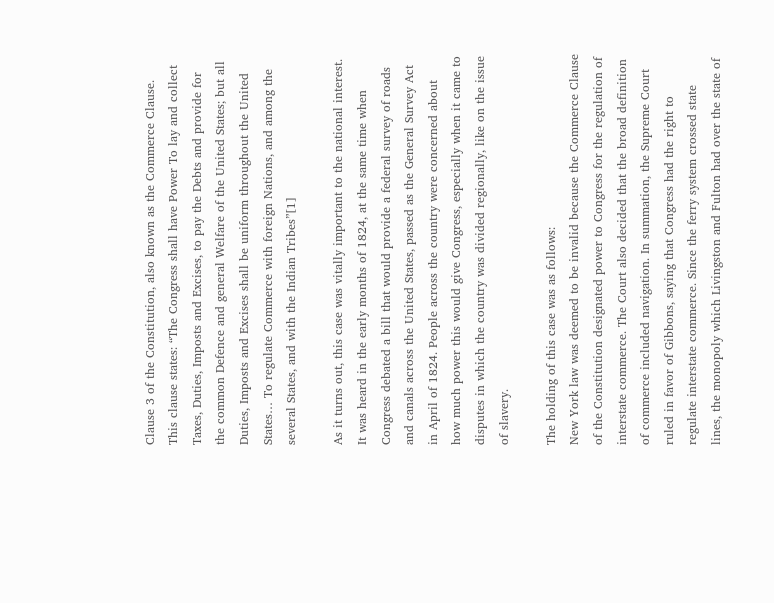Clause 3 of the Constitution, also known as the Commerce Clause. This clause states: “The Congress shall have Power To lay and collect Taxes, Duties, Imposts and Excises, to pay the Debts and provide for the common Defence and general Welfare of the United States; but all Duties, Imposts and Excises shall be uniform throughout the United States… To regulate Commerce with foreign Nations, and among the several States, and with the Indian Tribes”[1]

As it turns out, this case was vitally important to the national interest. It was heard in the early months of 1824, at the same time when Congress debated a bill that would provide a federal survey of roads and canals across the United States, passed as the General Survey Act in April of 1824. People across the country were concerned about how much power this would give Congress, especially when it came to disputes in which the country was divided regionally, like on the issue of slavery.

The holding of this case was as follows:
New York law was deemed to be invalid because the Commerce Clause of the Constitution designated power to Congress for the regulation of interstate commerce. The Court also decided that the broad definition of commerce included navigation. In summation, the Supreme Court ruled in favor of Gibbons, saying that Congress had the right to regulate interstate commerce. Since the ferry system crossed state lines, the monopoly which Livingston and Fulton had over the state of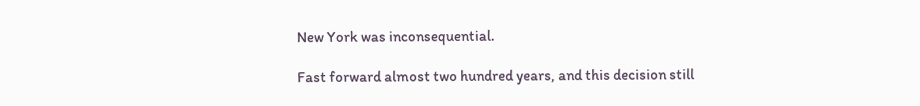New York was inconsequential.

Fast forward almost two hundred years, and this decision still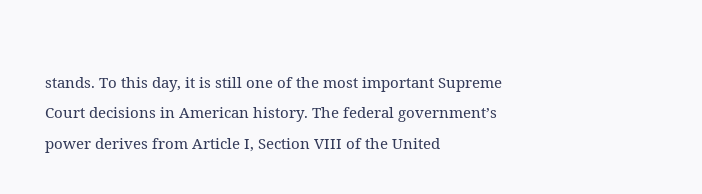stands. To this day, it is still one of the most important Supreme Court decisions in American history. The federal government’s power derives from Article I, Section VIII of the United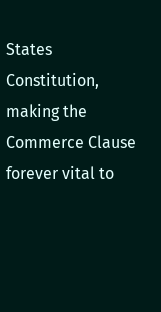States Constitution, making the Commerce Clause forever vital to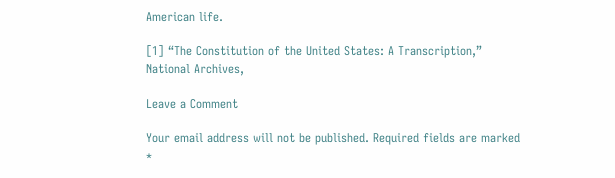American life.

[1] “The Constitution of the United States: A Transcription,” National Archives,

Leave a Comment

Your email address will not be published. Required fields are marked *